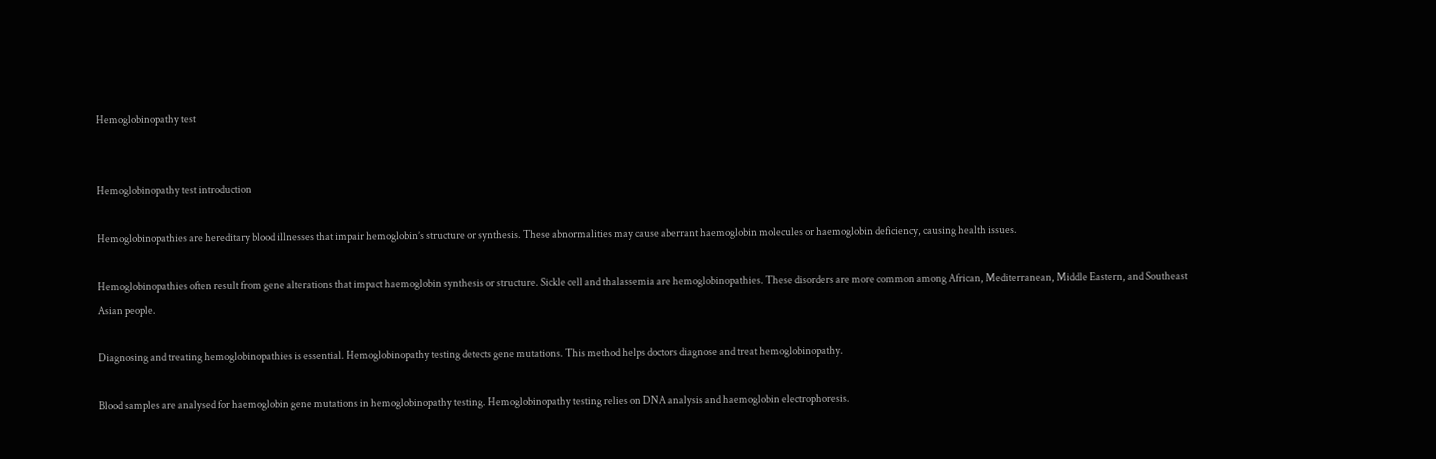Hemoglobinopathy test


Hemoglobinopathy test introduction

Hemoglobinopathies are hereditary blood illnesses that impair hemoglobin’s structure or synthesis. These abnormalities may cause aberrant haemoglobin molecules or haemoglobin deficiency, causing health issues.

Hemoglobinopathies often result from gene alterations that impact haemoglobin synthesis or structure. Sickle cell and thalassemia are hemoglobinopathies. These disorders are more common among African, Mediterranean, Middle Eastern, and Southeast Asian people.

Diagnosing and treating hemoglobinopathies is essential. Hemoglobinopathy testing detects gene mutations. This method helps doctors diagnose and treat hemoglobinopathy.

Blood samples are analysed for haemoglobin gene mutations in hemoglobinopathy testing. Hemoglobinopathy testing relies on DNA analysis and haemoglobin electrophoresis.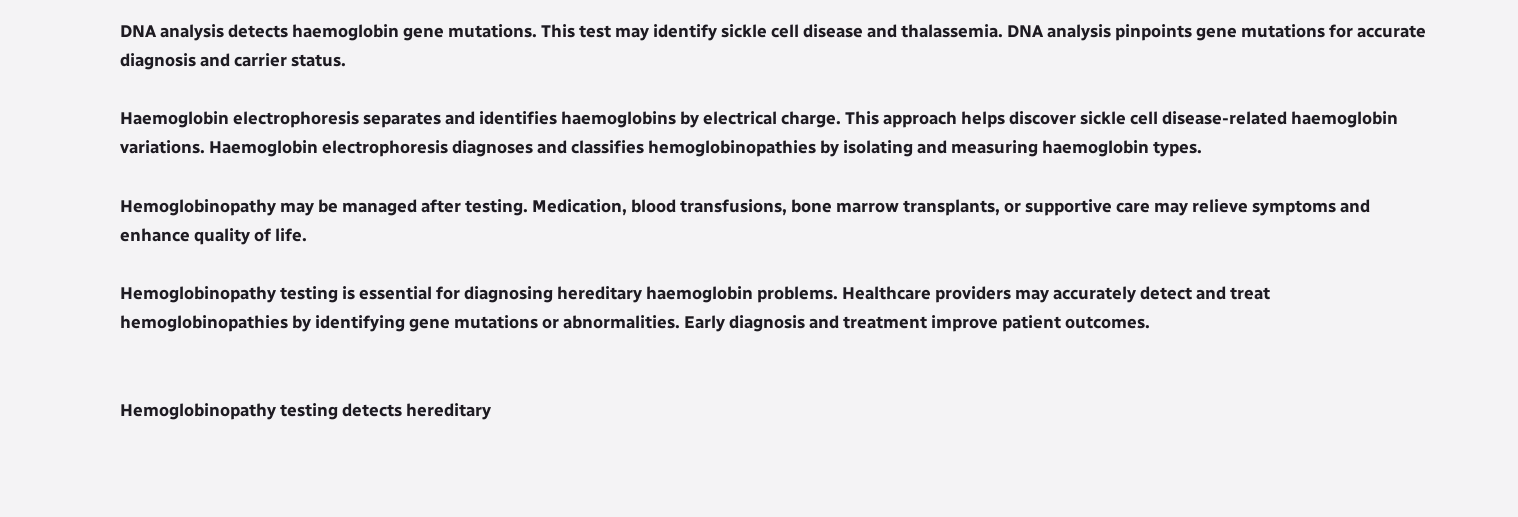DNA analysis detects haemoglobin gene mutations. This test may identify sickle cell disease and thalassemia. DNA analysis pinpoints gene mutations for accurate diagnosis and carrier status.

Haemoglobin electrophoresis separates and identifies haemoglobins by electrical charge. This approach helps discover sickle cell disease-related haemoglobin variations. Haemoglobin electrophoresis diagnoses and classifies hemoglobinopathies by isolating and measuring haemoglobin types.

Hemoglobinopathy may be managed after testing. Medication, blood transfusions, bone marrow transplants, or supportive care may relieve symptoms and enhance quality of life.

Hemoglobinopathy testing is essential for diagnosing hereditary haemoglobin problems. Healthcare providers may accurately detect and treat hemoglobinopathies by identifying gene mutations or abnormalities. Early diagnosis and treatment improve patient outcomes.


Hemoglobinopathy testing detects hereditary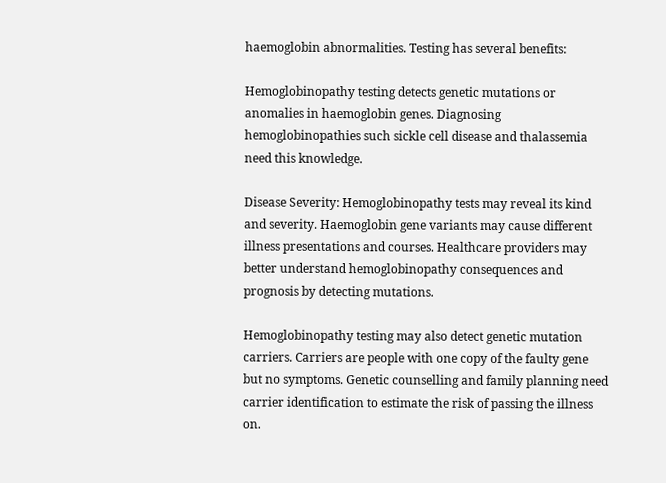haemoglobin abnormalities. Testing has several benefits:

Hemoglobinopathy testing detects genetic mutations or anomalies in haemoglobin genes. Diagnosing hemoglobinopathies such sickle cell disease and thalassemia need this knowledge.

Disease Severity: Hemoglobinopathy tests may reveal its kind and severity. Haemoglobin gene variants may cause different illness presentations and courses. Healthcare providers may better understand hemoglobinopathy consequences and prognosis by detecting mutations.

Hemoglobinopathy testing may also detect genetic mutation carriers. Carriers are people with one copy of the faulty gene but no symptoms. Genetic counselling and family planning need carrier identification to estimate the risk of passing the illness on.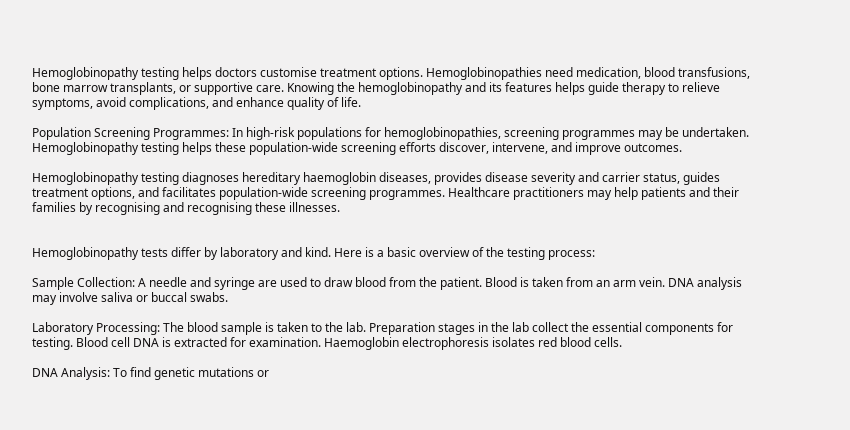Hemoglobinopathy testing helps doctors customise treatment options. Hemoglobinopathies need medication, blood transfusions, bone marrow transplants, or supportive care. Knowing the hemoglobinopathy and its features helps guide therapy to relieve symptoms, avoid complications, and enhance quality of life.

Population Screening Programmes: In high-risk populations for hemoglobinopathies, screening programmes may be undertaken. Hemoglobinopathy testing helps these population-wide screening efforts discover, intervene, and improve outcomes.

Hemoglobinopathy testing diagnoses hereditary haemoglobin diseases, provides disease severity and carrier status, guides treatment options, and facilitates population-wide screening programmes. Healthcare practitioners may help patients and their families by recognising and recognising these illnesses.


Hemoglobinopathy tests differ by laboratory and kind. Here is a basic overview of the testing process:

Sample Collection: A needle and syringe are used to draw blood from the patient. Blood is taken from an arm vein. DNA analysis may involve saliva or buccal swabs.

Laboratory Processing: The blood sample is taken to the lab. Preparation stages in the lab collect the essential components for testing. Blood cell DNA is extracted for examination. Haemoglobin electrophoresis isolates red blood cells.

DNA Analysis: To find genetic mutations or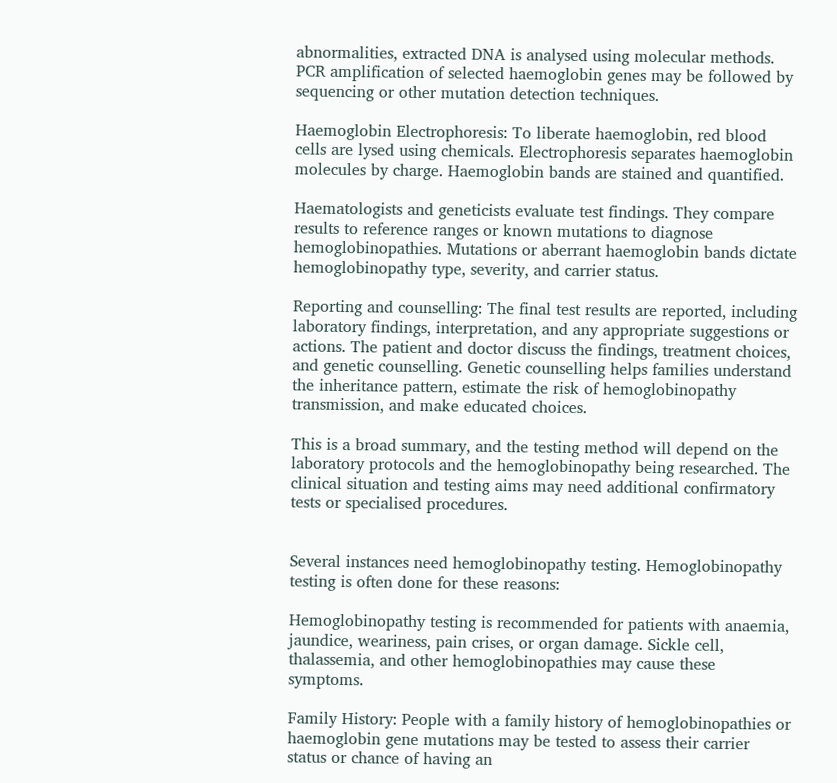abnormalities, extracted DNA is analysed using molecular methods. PCR amplification of selected haemoglobin genes may be followed by sequencing or other mutation detection techniques.

Haemoglobin Electrophoresis: To liberate haemoglobin, red blood cells are lysed using chemicals. Electrophoresis separates haemoglobin molecules by charge. Haemoglobin bands are stained and quantified.

Haematologists and geneticists evaluate test findings. They compare results to reference ranges or known mutations to diagnose hemoglobinopathies. Mutations or aberrant haemoglobin bands dictate hemoglobinopathy type, severity, and carrier status.

Reporting and counselling: The final test results are reported, including laboratory findings, interpretation, and any appropriate suggestions or actions. The patient and doctor discuss the findings, treatment choices, and genetic counselling. Genetic counselling helps families understand the inheritance pattern, estimate the risk of hemoglobinopathy transmission, and make educated choices.

This is a broad summary, and the testing method will depend on the laboratory protocols and the hemoglobinopathy being researched. The clinical situation and testing aims may need additional confirmatory tests or specialised procedures.


Several instances need hemoglobinopathy testing. Hemoglobinopathy testing is often done for these reasons:

Hemoglobinopathy testing is recommended for patients with anaemia, jaundice, weariness, pain crises, or organ damage. Sickle cell, thalassemia, and other hemoglobinopathies may cause these symptoms.

Family History: People with a family history of hemoglobinopathies or haemoglobin gene mutations may be tested to assess their carrier status or chance of having an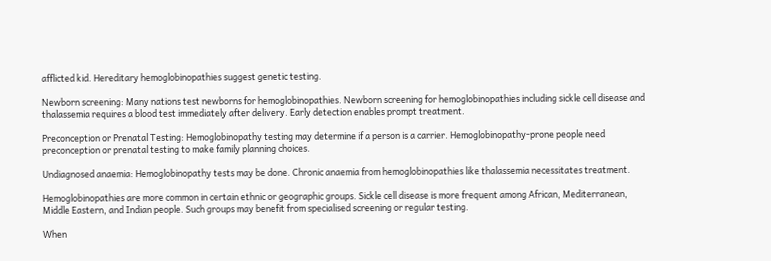afflicted kid. Hereditary hemoglobinopathies suggest genetic testing.

Newborn screening: Many nations test newborns for hemoglobinopathies. Newborn screening for hemoglobinopathies including sickle cell disease and thalassemia requires a blood test immediately after delivery. Early detection enables prompt treatment.

Preconception or Prenatal Testing: Hemoglobinopathy testing may determine if a person is a carrier. Hemoglobinopathy-prone people need preconception or prenatal testing to make family planning choices.

Undiagnosed anaemia: Hemoglobinopathy tests may be done. Chronic anaemia from hemoglobinopathies like thalassemia necessitates treatment.

Hemoglobinopathies are more common in certain ethnic or geographic groups. Sickle cell disease is more frequent among African, Mediterranean, Middle Eastern, and Indian people. Such groups may benefit from specialised screening or regular testing.

When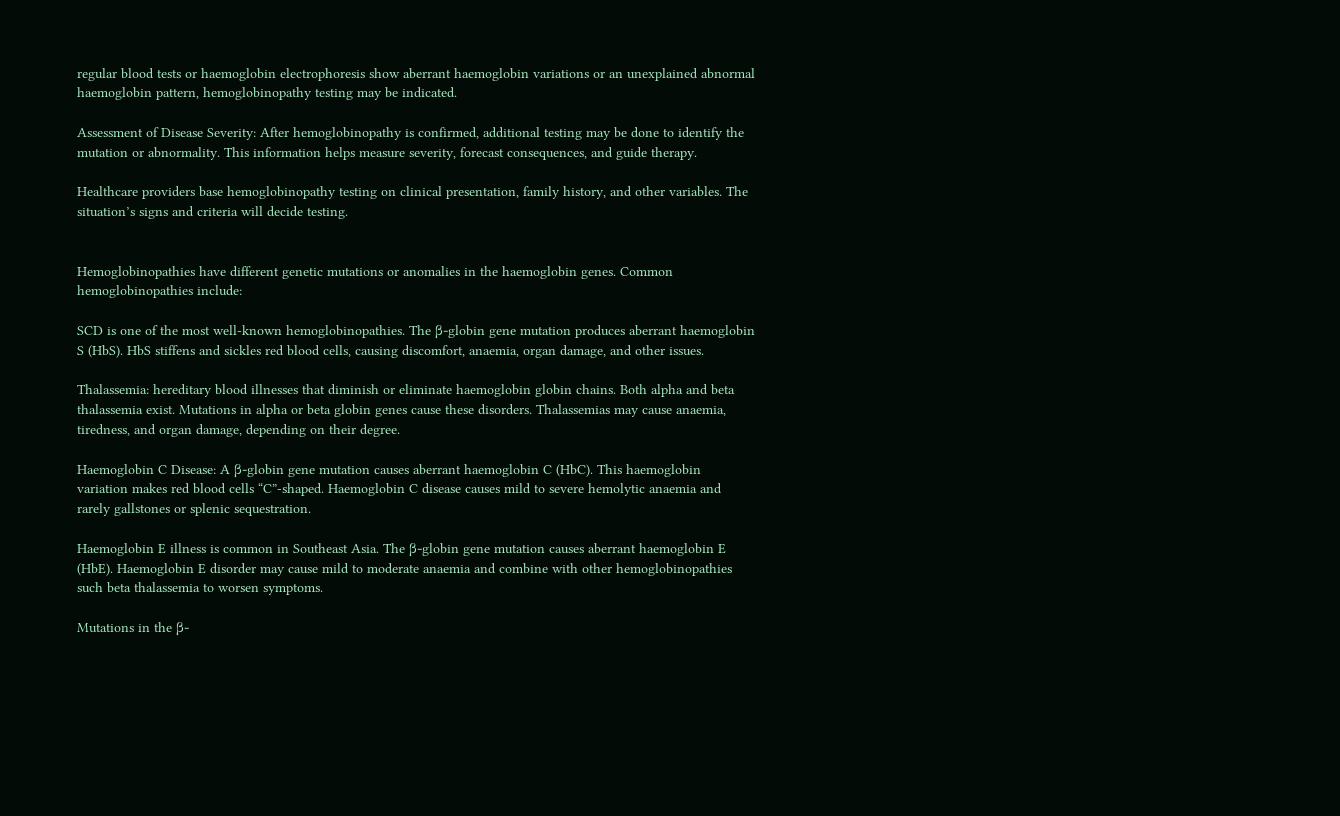regular blood tests or haemoglobin electrophoresis show aberrant haemoglobin variations or an unexplained abnormal haemoglobin pattern, hemoglobinopathy testing may be indicated.

Assessment of Disease Severity: After hemoglobinopathy is confirmed, additional testing may be done to identify the mutation or abnormality. This information helps measure severity, forecast consequences, and guide therapy.

Healthcare providers base hemoglobinopathy testing on clinical presentation, family history, and other variables. The situation’s signs and criteria will decide testing.


Hemoglobinopathies have different genetic mutations or anomalies in the haemoglobin genes. Common hemoglobinopathies include:

SCD is one of the most well-known hemoglobinopathies. The β-globin gene mutation produces aberrant haemoglobin S (HbS). HbS stiffens and sickles red blood cells, causing discomfort, anaemia, organ damage, and other issues.

Thalassemia: hereditary blood illnesses that diminish or eliminate haemoglobin globin chains. Both alpha and beta thalassemia exist. Mutations in alpha or beta globin genes cause these disorders. Thalassemias may cause anaemia, tiredness, and organ damage, depending on their degree.

Haemoglobin C Disease: A β-globin gene mutation causes aberrant haemoglobin C (HbC). This haemoglobin variation makes red blood cells “C”-shaped. Haemoglobin C disease causes mild to severe hemolytic anaemia and rarely gallstones or splenic sequestration.

Haemoglobin E illness is common in Southeast Asia. The β-globin gene mutation causes aberrant haemoglobin E (HbE). Haemoglobin E disorder may cause mild to moderate anaemia and combine with other hemoglobinopathies such beta thalassemia to worsen symptoms.

Mutations in the β-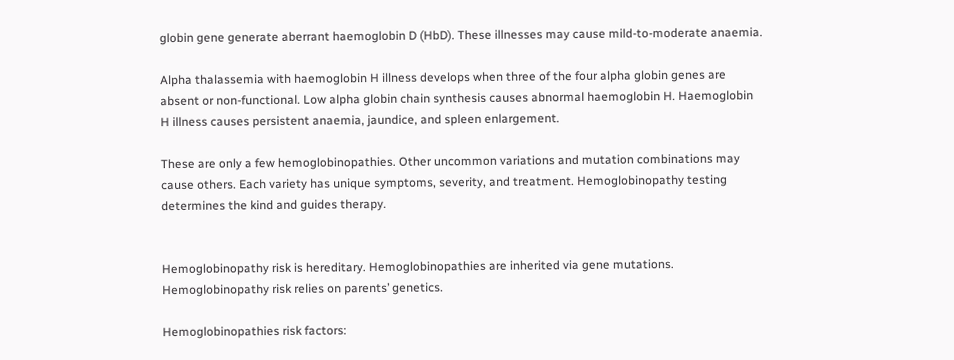globin gene generate aberrant haemoglobin D (HbD). These illnesses may cause mild-to-moderate anaemia.

Alpha thalassemia with haemoglobin H illness develops when three of the four alpha globin genes are absent or non-functional. Low alpha globin chain synthesis causes abnormal haemoglobin H. Haemoglobin H illness causes persistent anaemia, jaundice, and spleen enlargement.

These are only a few hemoglobinopathies. Other uncommon variations and mutation combinations may cause others. Each variety has unique symptoms, severity, and treatment. Hemoglobinopathy testing determines the kind and guides therapy.


Hemoglobinopathy risk is hereditary. Hemoglobinopathies are inherited via gene mutations. Hemoglobinopathy risk relies on parents’ genetics.

Hemoglobinopathies risk factors: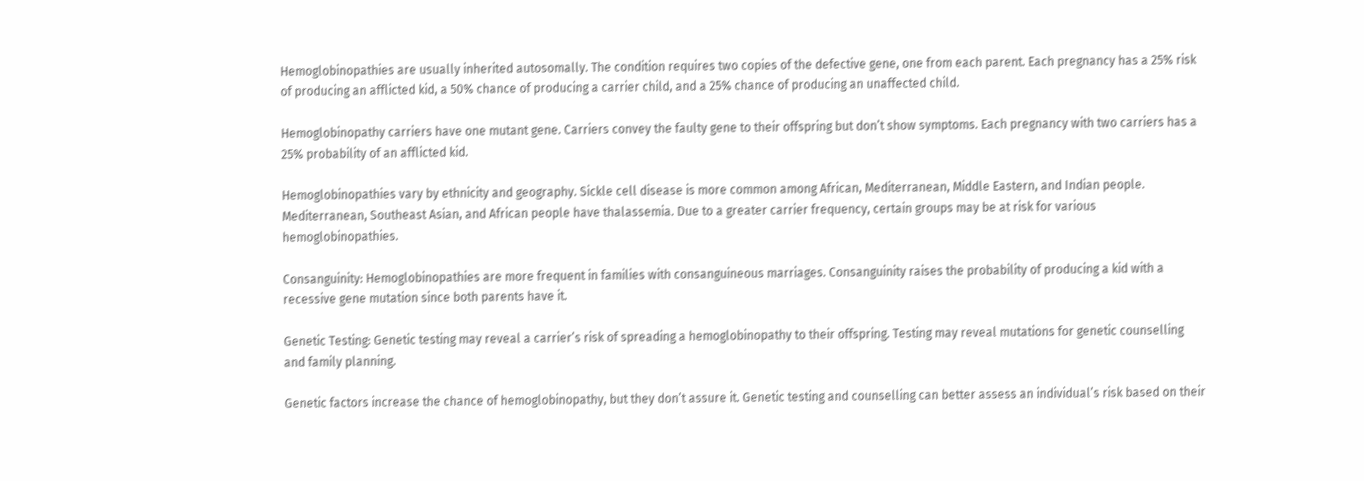Hemoglobinopathies are usually inherited autosomally. The condition requires two copies of the defective gene, one from each parent. Each pregnancy has a 25% risk of producing an afflicted kid, a 50% chance of producing a carrier child, and a 25% chance of producing an unaffected child.

Hemoglobinopathy carriers have one mutant gene. Carriers convey the faulty gene to their offspring but don’t show symptoms. Each pregnancy with two carriers has a 25% probability of an afflicted kid.

Hemoglobinopathies vary by ethnicity and geography. Sickle cell disease is more common among African, Mediterranean, Middle Eastern, and Indian people. Mediterranean, Southeast Asian, and African people have thalassemia. Due to a greater carrier frequency, certain groups may be at risk for various hemoglobinopathies.

Consanguinity: Hemoglobinopathies are more frequent in families with consanguineous marriages. Consanguinity raises the probability of producing a kid with a recessive gene mutation since both parents have it.

Genetic Testing: Genetic testing may reveal a carrier’s risk of spreading a hemoglobinopathy to their offspring. Testing may reveal mutations for genetic counselling and family planning.

Genetic factors increase the chance of hemoglobinopathy, but they don’t assure it. Genetic testing and counselling can better assess an individual’s risk based on their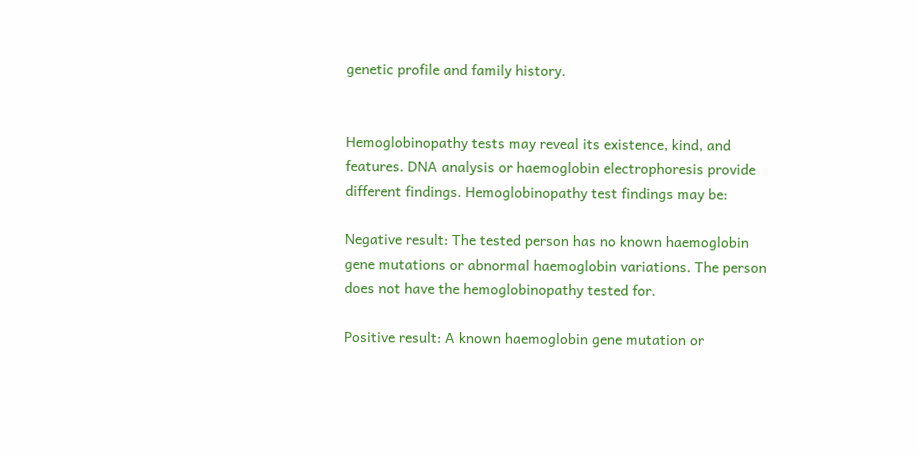genetic profile and family history.


Hemoglobinopathy tests may reveal its existence, kind, and features. DNA analysis or haemoglobin electrophoresis provide different findings. Hemoglobinopathy test findings may be:

Negative result: The tested person has no known haemoglobin gene mutations or abnormal haemoglobin variations. The person does not have the hemoglobinopathy tested for.

Positive result: A known haemoglobin gene mutation or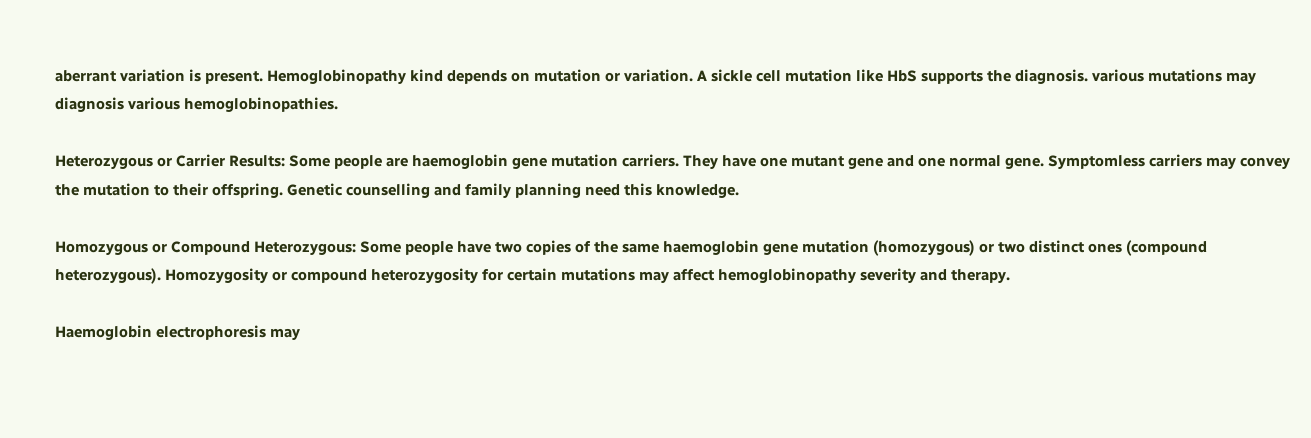aberrant variation is present. Hemoglobinopathy kind depends on mutation or variation. A sickle cell mutation like HbS supports the diagnosis. various mutations may diagnosis various hemoglobinopathies.

Heterozygous or Carrier Results: Some people are haemoglobin gene mutation carriers. They have one mutant gene and one normal gene. Symptomless carriers may convey the mutation to their offspring. Genetic counselling and family planning need this knowledge.

Homozygous or Compound Heterozygous: Some people have two copies of the same haemoglobin gene mutation (homozygous) or two distinct ones (compound heterozygous). Homozygosity or compound heterozygosity for certain mutations may affect hemoglobinopathy severity and therapy.

Haemoglobin electrophoresis may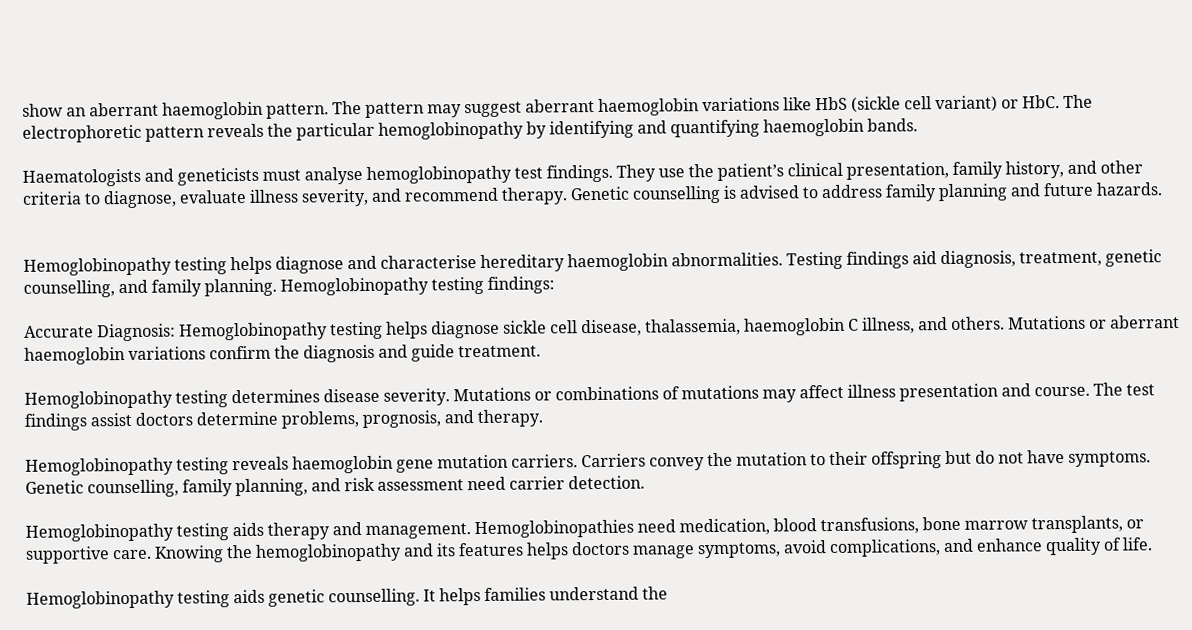show an aberrant haemoglobin pattern. The pattern may suggest aberrant haemoglobin variations like HbS (sickle cell variant) or HbC. The electrophoretic pattern reveals the particular hemoglobinopathy by identifying and quantifying haemoglobin bands.

Haematologists and geneticists must analyse hemoglobinopathy test findings. They use the patient’s clinical presentation, family history, and other criteria to diagnose, evaluate illness severity, and recommend therapy. Genetic counselling is advised to address family planning and future hazards.


Hemoglobinopathy testing helps diagnose and characterise hereditary haemoglobin abnormalities. Testing findings aid diagnosis, treatment, genetic counselling, and family planning. Hemoglobinopathy testing findings:

Accurate Diagnosis: Hemoglobinopathy testing helps diagnose sickle cell disease, thalassemia, haemoglobin C illness, and others. Mutations or aberrant haemoglobin variations confirm the diagnosis and guide treatment.

Hemoglobinopathy testing determines disease severity. Mutations or combinations of mutations may affect illness presentation and course. The test findings assist doctors determine problems, prognosis, and therapy.

Hemoglobinopathy testing reveals haemoglobin gene mutation carriers. Carriers convey the mutation to their offspring but do not have symptoms. Genetic counselling, family planning, and risk assessment need carrier detection.

Hemoglobinopathy testing aids therapy and management. Hemoglobinopathies need medication, blood transfusions, bone marrow transplants, or supportive care. Knowing the hemoglobinopathy and its features helps doctors manage symptoms, avoid complications, and enhance quality of life.

Hemoglobinopathy testing aids genetic counselling. It helps families understand the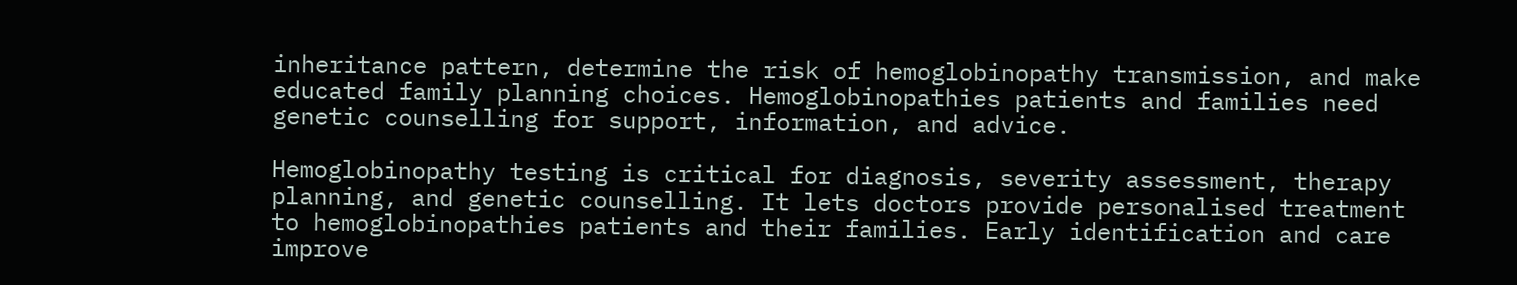inheritance pattern, determine the risk of hemoglobinopathy transmission, and make educated family planning choices. Hemoglobinopathies patients and families need genetic counselling for support, information, and advice.

Hemoglobinopathy testing is critical for diagnosis, severity assessment, therapy planning, and genetic counselling. It lets doctors provide personalised treatment to hemoglobinopathies patients and their families. Early identification and care improve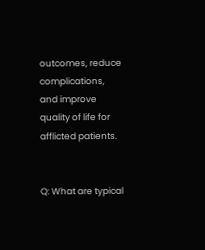outcomes, reduce complications, and improve quality of life for afflicted patients.


Q: What are typical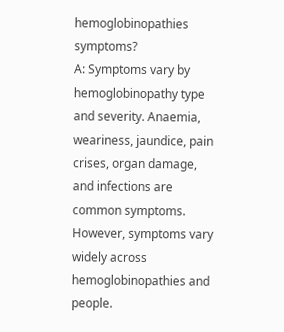hemoglobinopathies symptoms?
A: Symptoms vary by hemoglobinopathy type and severity. Anaemia, weariness, jaundice, pain crises, organ damage, and infections are common symptoms. However, symptoms vary widely across hemoglobinopathies and people.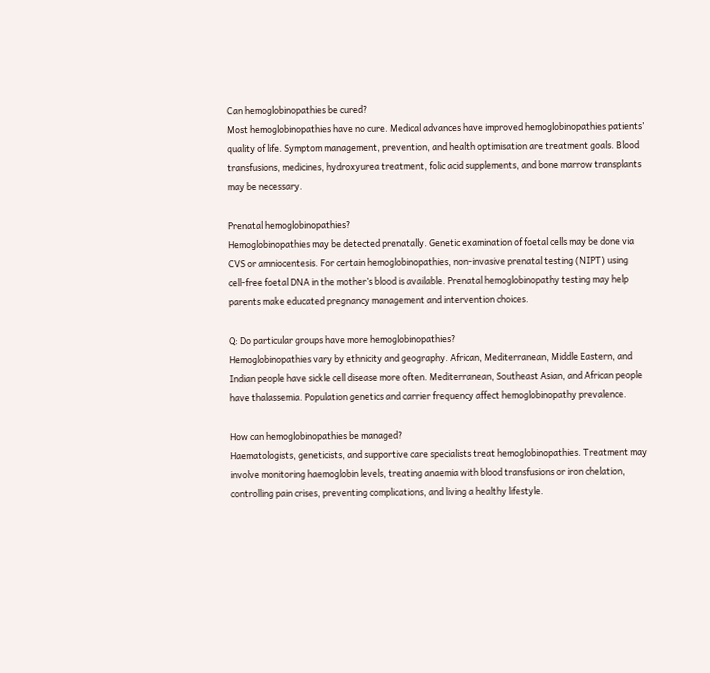Can hemoglobinopathies be cured?
Most hemoglobinopathies have no cure. Medical advances have improved hemoglobinopathies patients’ quality of life. Symptom management, prevention, and health optimisation are treatment goals. Blood transfusions, medicines, hydroxyurea treatment, folic acid supplements, and bone marrow transplants may be necessary.

Prenatal hemoglobinopathies?
Hemoglobinopathies may be detected prenatally. Genetic examination of foetal cells may be done via CVS or amniocentesis. For certain hemoglobinopathies, non-invasive prenatal testing (NIPT) using cell-free foetal DNA in the mother’s blood is available. Prenatal hemoglobinopathy testing may help parents make educated pregnancy management and intervention choices.

Q: Do particular groups have more hemoglobinopathies?
Hemoglobinopathies vary by ethnicity and geography. African, Mediterranean, Middle Eastern, and Indian people have sickle cell disease more often. Mediterranean, Southeast Asian, and African people have thalassemia. Population genetics and carrier frequency affect hemoglobinopathy prevalence.

How can hemoglobinopathies be managed?
Haematologists, geneticists, and supportive care specialists treat hemoglobinopathies. Treatment may involve monitoring haemoglobin levels, treating anaemia with blood transfusions or iron chelation, controlling pain crises, preventing complications, and living a healthy lifestyle.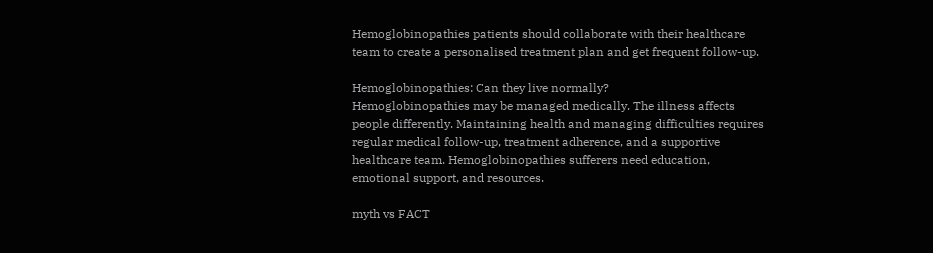Hemoglobinopathies patients should collaborate with their healthcare team to create a personalised treatment plan and get frequent follow-up.

Hemoglobinopathies: Can they live normally?
Hemoglobinopathies may be managed medically. The illness affects people differently. Maintaining health and managing difficulties requires regular medical follow-up, treatment adherence, and a supportive healthcare team. Hemoglobinopathies sufferers need education, emotional support, and resources.

myth vs FACT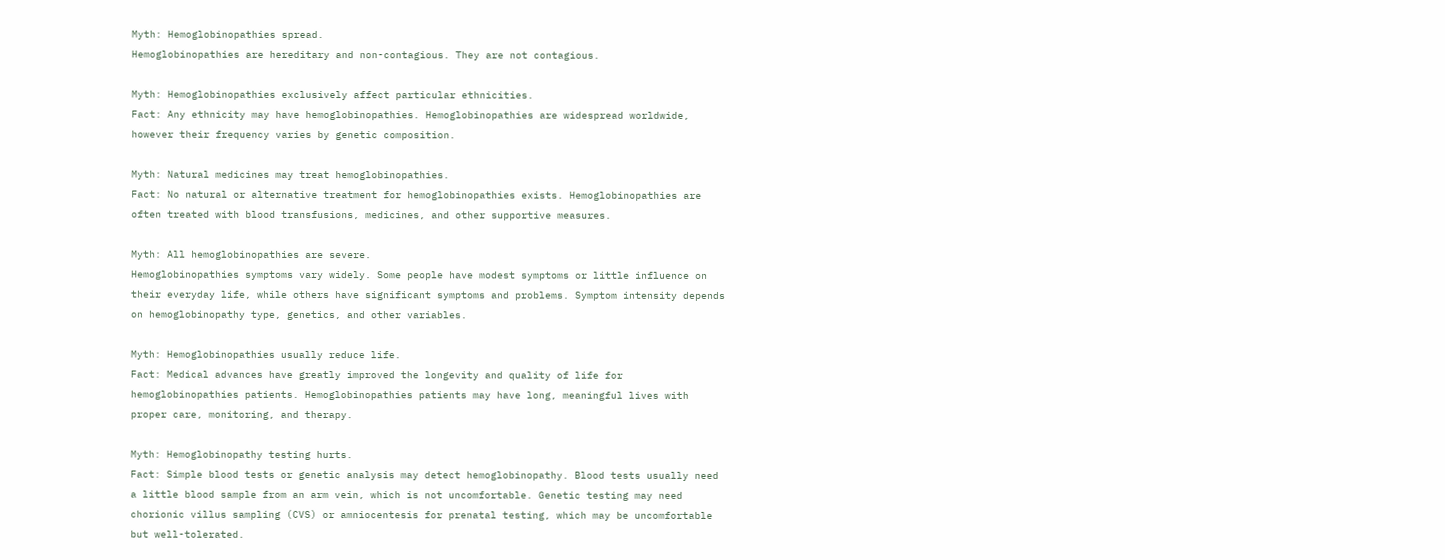Myth: Hemoglobinopathies spread.
Hemoglobinopathies are hereditary and non-contagious. They are not contagious.

Myth: Hemoglobinopathies exclusively affect particular ethnicities.
Fact: Any ethnicity may have hemoglobinopathies. Hemoglobinopathies are widespread worldwide, however their frequency varies by genetic composition.

Myth: Natural medicines may treat hemoglobinopathies.
Fact: No natural or alternative treatment for hemoglobinopathies exists. Hemoglobinopathies are often treated with blood transfusions, medicines, and other supportive measures.

Myth: All hemoglobinopathies are severe.
Hemoglobinopathies symptoms vary widely. Some people have modest symptoms or little influence on their everyday life, while others have significant symptoms and problems. Symptom intensity depends on hemoglobinopathy type, genetics, and other variables.

Myth: Hemoglobinopathies usually reduce life.
Fact: Medical advances have greatly improved the longevity and quality of life for hemoglobinopathies patients. Hemoglobinopathies patients may have long, meaningful lives with proper care, monitoring, and therapy.

Myth: Hemoglobinopathy testing hurts.
Fact: Simple blood tests or genetic analysis may detect hemoglobinopathy. Blood tests usually need a little blood sample from an arm vein, which is not uncomfortable. Genetic testing may need chorionic villus sampling (CVS) or amniocentesis for prenatal testing, which may be uncomfortable but well-tolerated.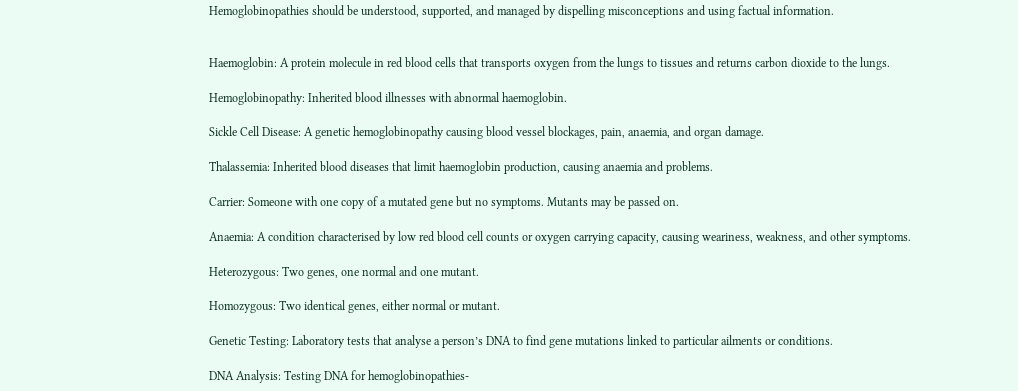Hemoglobinopathies should be understood, supported, and managed by dispelling misconceptions and using factual information.


Haemoglobin: A protein molecule in red blood cells that transports oxygen from the lungs to tissues and returns carbon dioxide to the lungs.

Hemoglobinopathy: Inherited blood illnesses with abnormal haemoglobin.

Sickle Cell Disease: A genetic hemoglobinopathy causing blood vessel blockages, pain, anaemia, and organ damage.

Thalassemia: Inherited blood diseases that limit haemoglobin production, causing anaemia and problems.

Carrier: Someone with one copy of a mutated gene but no symptoms. Mutants may be passed on.

Anaemia: A condition characterised by low red blood cell counts or oxygen carrying capacity, causing weariness, weakness, and other symptoms.

Heterozygous: Two genes, one normal and one mutant.

Homozygous: Two identical genes, either normal or mutant.

Genetic Testing: Laboratory tests that analyse a person’s DNA to find gene mutations linked to particular ailments or conditions.

DNA Analysis: Testing DNA for hemoglobinopathies-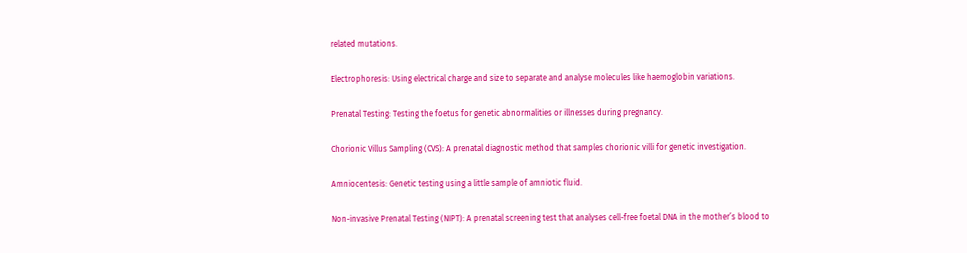related mutations.

Electrophoresis: Using electrical charge and size to separate and analyse molecules like haemoglobin variations.

Prenatal Testing: Testing the foetus for genetic abnormalities or illnesses during pregnancy.

Chorionic Villus Sampling (CVS): A prenatal diagnostic method that samples chorionic villi for genetic investigation.

Amniocentesis: Genetic testing using a little sample of amniotic fluid.

Non-invasive Prenatal Testing (NIPT): A prenatal screening test that analyses cell-free foetal DNA in the mother’s blood to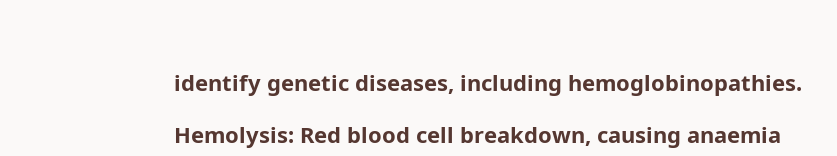identify genetic diseases, including hemoglobinopathies.

Hemolysis: Red blood cell breakdown, causing anaemia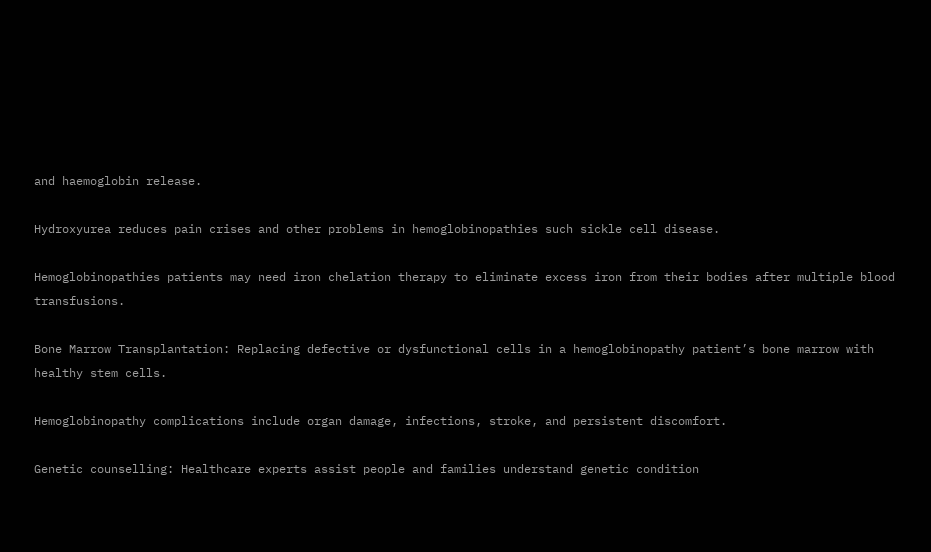and haemoglobin release.

Hydroxyurea reduces pain crises and other problems in hemoglobinopathies such sickle cell disease.

Hemoglobinopathies patients may need iron chelation therapy to eliminate excess iron from their bodies after multiple blood transfusions.

Bone Marrow Transplantation: Replacing defective or dysfunctional cells in a hemoglobinopathy patient’s bone marrow with healthy stem cells.

Hemoglobinopathy complications include organ damage, infections, stroke, and persistent discomfort.

Genetic counselling: Healthcare experts assist people and families understand genetic condition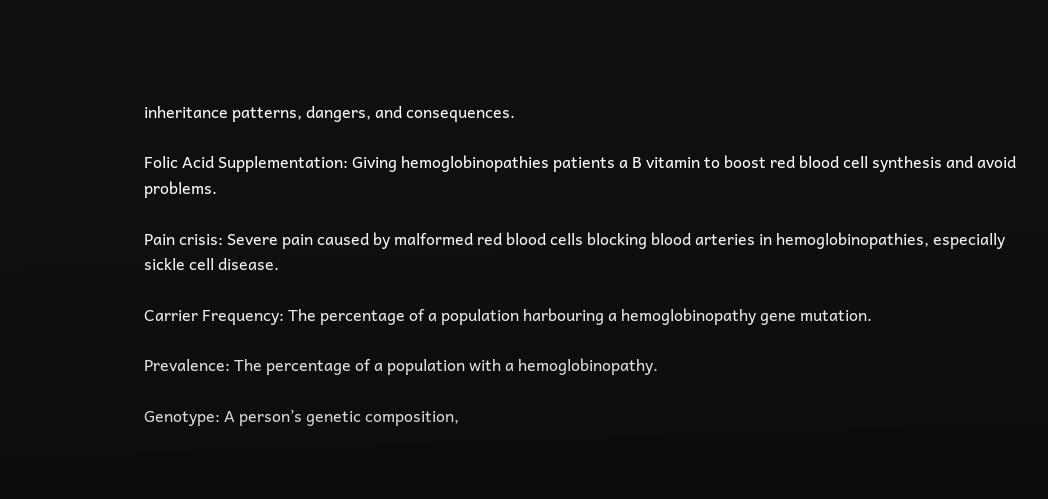inheritance patterns, dangers, and consequences.

Folic Acid Supplementation: Giving hemoglobinopathies patients a B vitamin to boost red blood cell synthesis and avoid problems.

Pain crisis: Severe pain caused by malformed red blood cells blocking blood arteries in hemoglobinopathies, especially sickle cell disease.

Carrier Frequency: The percentage of a population harbouring a hemoglobinopathy gene mutation.

Prevalence: The percentage of a population with a hemoglobinopathy.

Genotype: A person’s genetic composition,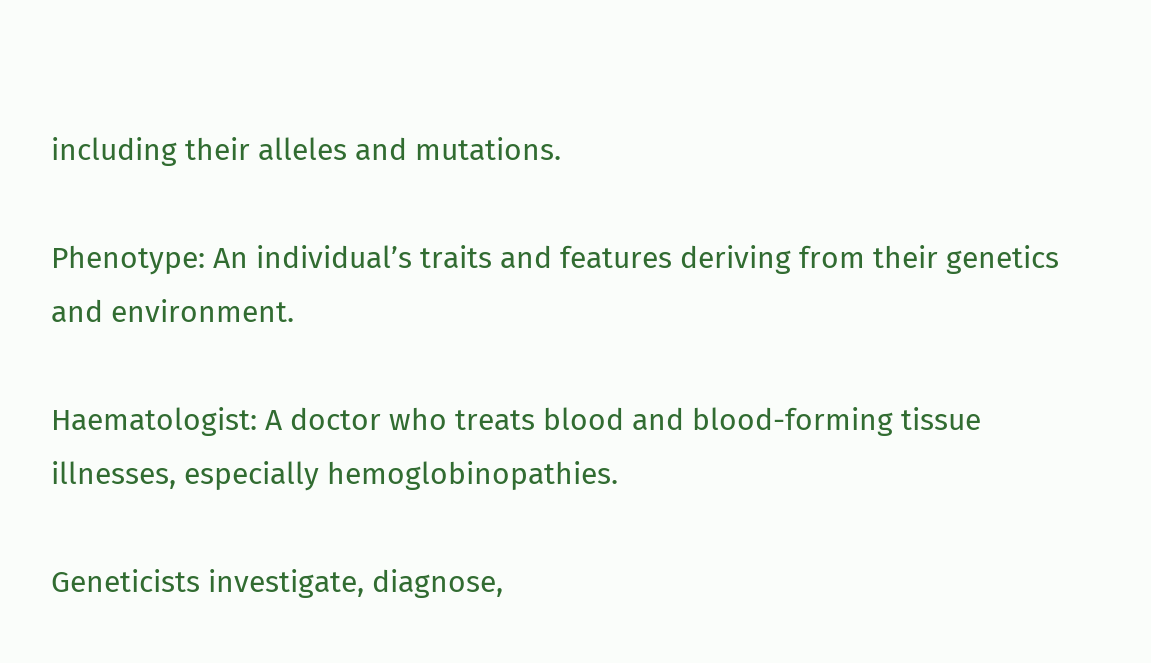including their alleles and mutations.

Phenotype: An individual’s traits and features deriving from their genetics and environment.

Haematologist: A doctor who treats blood and blood-forming tissue illnesses, especially hemoglobinopathies.

Geneticists investigate, diagnose,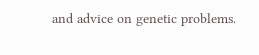and advice on genetic problems.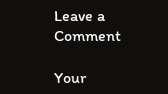Leave a Comment

Your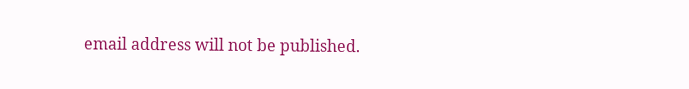email address will not be published.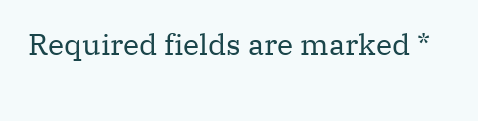Required fields are marked *